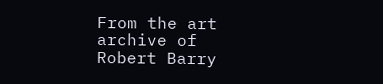From the art archive of  Robert Barry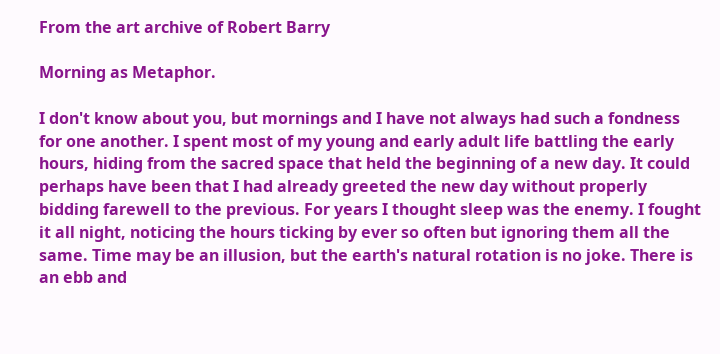From the art archive of Robert Barry

Morning as Metaphor.

I don't know about you, but mornings and I have not always had such a fondness for one another. I spent most of my young and early adult life battling the early hours, hiding from the sacred space that held the beginning of a new day. It could perhaps have been that I had already greeted the new day without properly bidding farewell to the previous. For years I thought sleep was the enemy. I fought it all night, noticing the hours ticking by ever so often but ignoring them all the same. Time may be an illusion, but the earth's natural rotation is no joke. There is an ebb and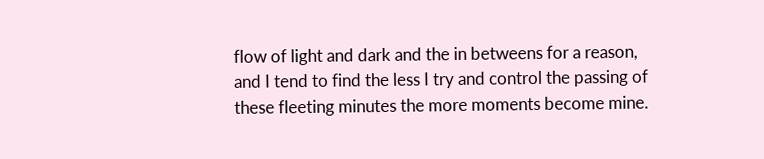flow of light and dark and the in betweens for a reason, and I tend to find the less I try and control the passing of these fleeting minutes the more moments become mine.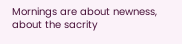Mornings are about newness, about the sacrity